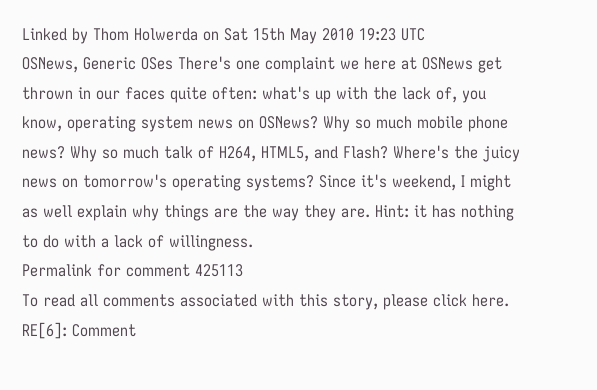Linked by Thom Holwerda on Sat 15th May 2010 19:23 UTC
OSNews, Generic OSes There's one complaint we here at OSNews get thrown in our faces quite often: what's up with the lack of, you know, operating system news on OSNews? Why so much mobile phone news? Why so much talk of H264, HTML5, and Flash? Where's the juicy news on tomorrow's operating systems? Since it's weekend, I might as well explain why things are the way they are. Hint: it has nothing to do with a lack of willingness.
Permalink for comment 425113
To read all comments associated with this story, please click here.
RE[6]: Comment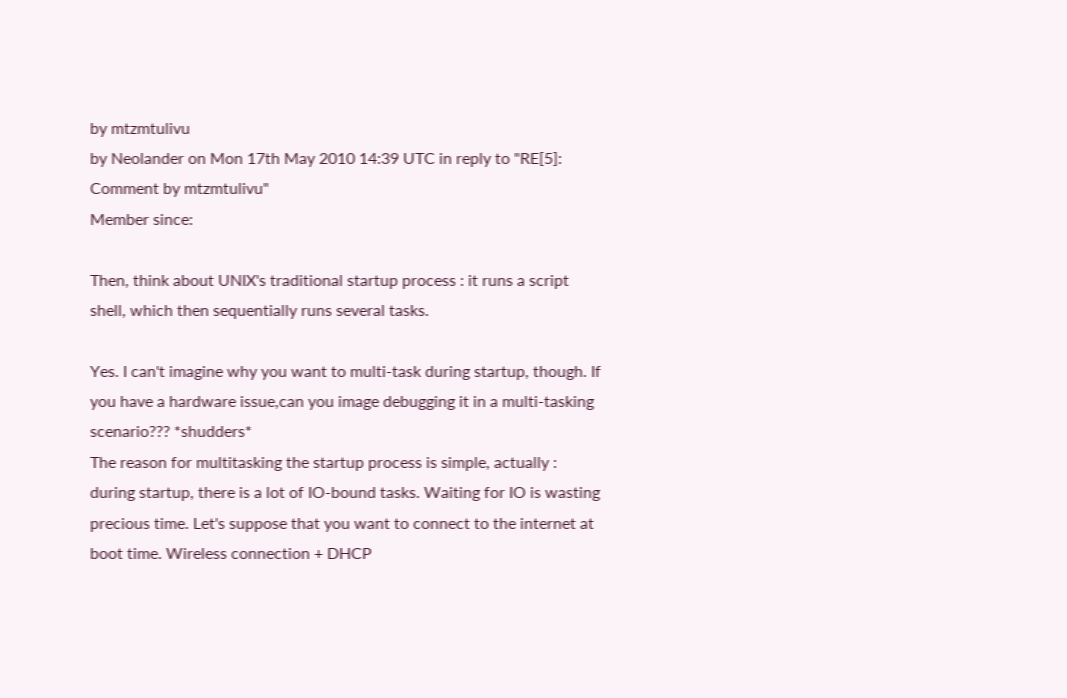by mtzmtulivu
by Neolander on Mon 17th May 2010 14:39 UTC in reply to "RE[5]: Comment by mtzmtulivu"
Member since:

Then, think about UNIX's traditional startup process : it runs a script shell, which then sequentially runs several tasks.

Yes. I can't imagine why you want to multi-task during startup, though. If you have a hardware issue,can you image debugging it in a multi-tasking scenario??? *shudders*
The reason for multitasking the startup process is simple, actually : during startup, there is a lot of IO-bound tasks. Waiting for IO is wasting precious time. Let's suppose that you want to connect to the internet at boot time. Wireless connection + DHCP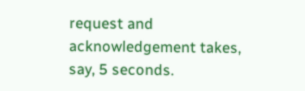request and acknowledgement takes, say, 5 seconds.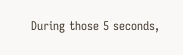During those 5 seconds,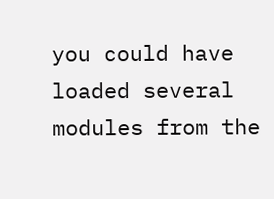you could have loaded several modules from the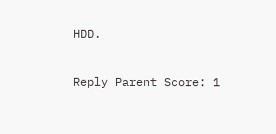HDD.

Reply Parent Score: 1